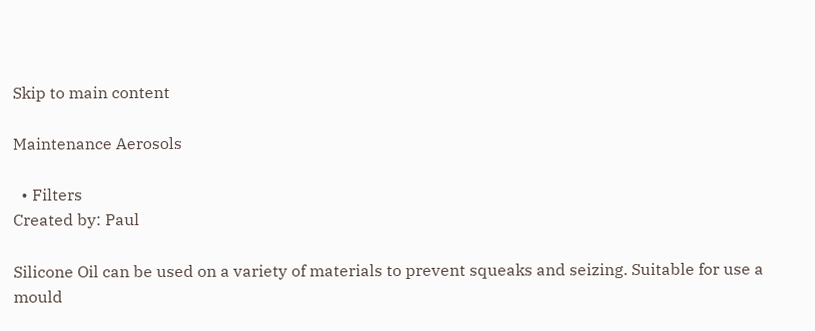Skip to main content

Maintenance Aerosols

  • Filters
Created by: Paul

Silicone Oil can be used on a variety of materials to prevent squeaks and seizing. Suitable for use a mould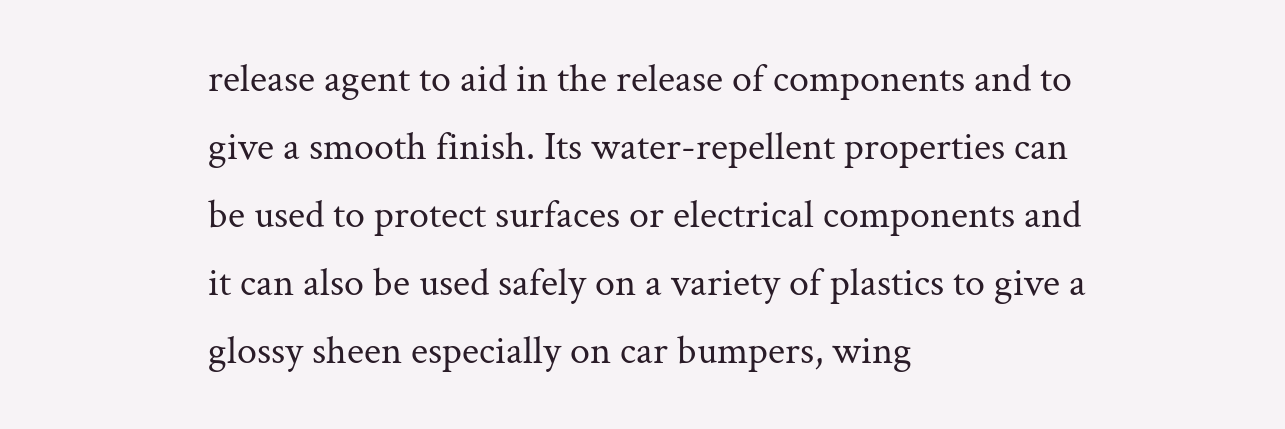release agent to aid in the release of components and to give a smooth finish. Its water-repellent properties can be used to protect surfaces or electrical components and it can also be used safely on a variety of plastics to give a glossy sheen especially on car bumpers, wing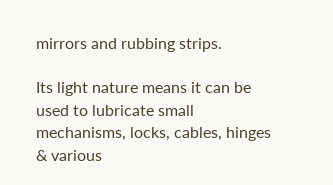mirrors and rubbing strips.

Its light nature means it can be used to lubricate small mechanisms, locks, cables, hinges & various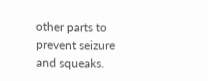other parts to prevent seizure and squeaks.